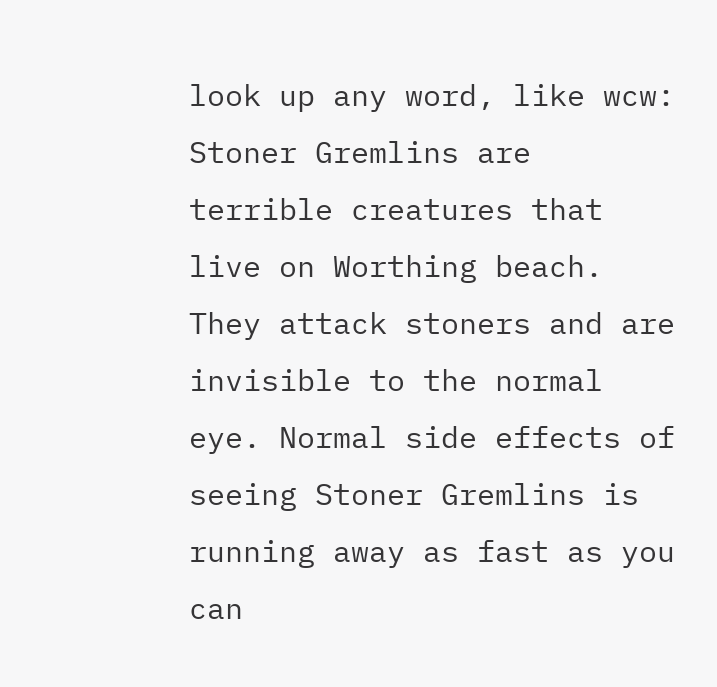look up any word, like wcw:
Stoner Gremlins are terrible creatures that live on Worthing beach. They attack stoners and are invisible to the normal eye. Normal side effects of seeing Stoner Gremlins is running away as fast as you can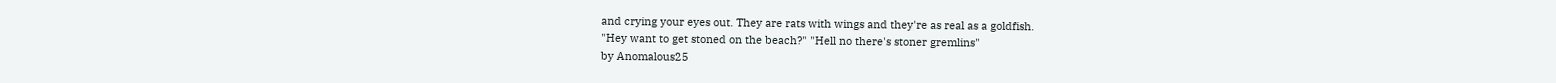and crying your eyes out. They are rats with wings and they're as real as a goldfish.
"Hey want to get stoned on the beach?" "Hell no there's stoner gremlins"
by Anomalous25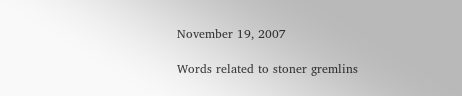November 19, 2007

Words related to stoner gremlins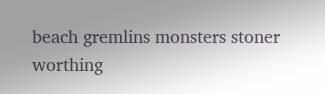beach gremlins monsters stoner worthing